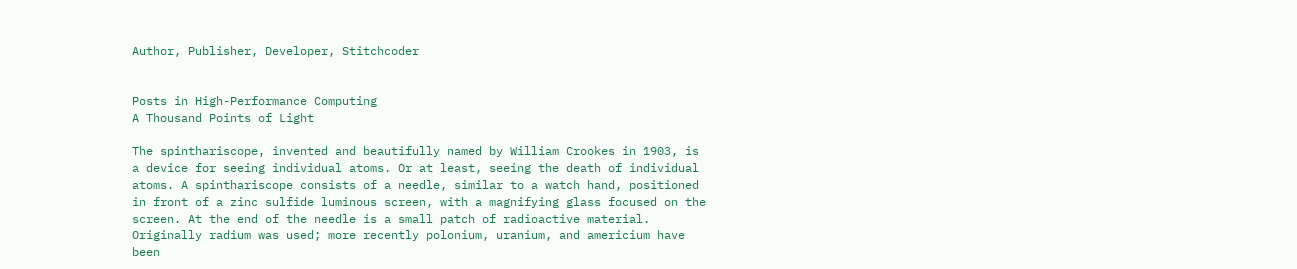Author, Publisher, Developer, Stitchcoder


Posts in High-Performance Computing
A Thousand Points of Light

The spinthariscope, invented and beautifully named by William Crookes in 1903, is a device for seeing individual atoms. Or at least, seeing the death of individual atoms. A spinthariscope consists of a needle, similar to a watch hand, positioned in front of a zinc sulfide luminous screen, with a magnifying glass focused on the screen. At the end of the needle is a small patch of radioactive material. Originally radium was used; more recently polonium, uranium, and americium have been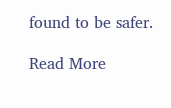found to be safer.

Read More